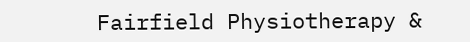Fairfield Physiotherapy &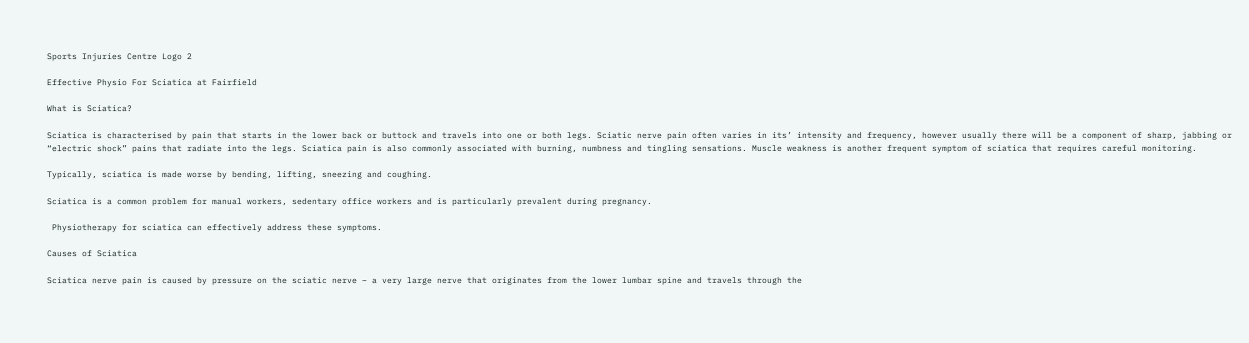Sports Injuries Centre Logo 2

Effective Physio For Sciatica at Fairfield

What is Sciatica?

Sciatica is characterised by pain that starts in the lower back or buttock and travels into one or both legs. Sciatic nerve pain often varies in its’ intensity and frequency, however usually there will be a component of sharp, jabbing or “electric shock” pains that radiate into the legs. Sciatica pain is also commonly associated with burning, numbness and tingling sensations. Muscle weakness is another frequent symptom of sciatica that requires careful monitoring.

Typically, sciatica is made worse by bending, lifting, sneezing and coughing.

Sciatica is a common problem for manual workers, sedentary office workers and is particularly prevalent during pregnancy.

 Physiotherapy for sciatica can effectively address these symptoms.

Causes of Sciatica

Sciatica nerve pain is caused by pressure on the sciatic nerve – a very large nerve that originates from the lower lumbar spine and travels through the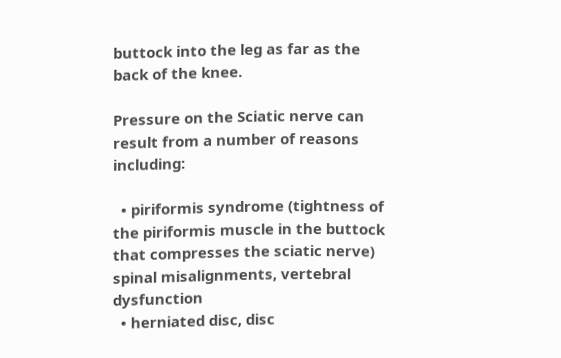buttock into the leg as far as the back of the knee.

Pressure on the Sciatic nerve can result from a number of reasons including:

  • piriformis syndrome (tightness of the piriformis muscle in the buttock that compresses the sciatic nerve) spinal misalignments, vertebral dysfunction
  • herniated disc, disc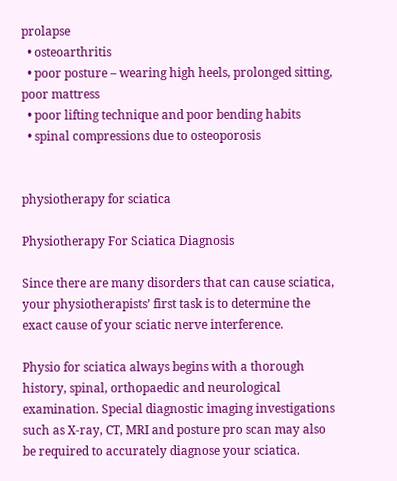prolapse
  • osteoarthritis
  • poor posture – wearing high heels, prolonged sitting, poor mattress
  • poor lifting technique and poor bending habits
  • spinal compressions due to osteoporosis


physiotherapy for sciatica

Physiotherapy For Sciatica Diagnosis

Since there are many disorders that can cause sciatica, your physiotherapists’ first task is to determine the exact cause of your sciatic nerve interference.

Physio for sciatica always begins with a thorough history, spinal, orthopaedic and neurological examination. Special diagnostic imaging investigations such as X-ray, CT, MRI and posture pro scan may also be required to accurately diagnose your sciatica.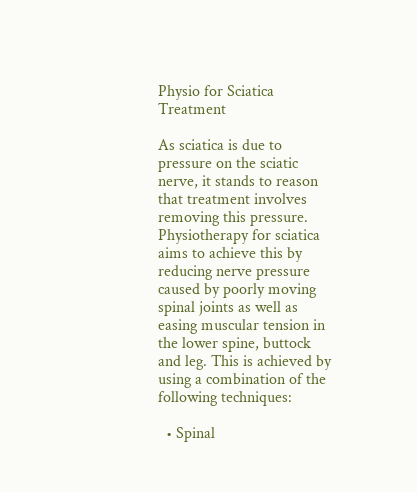Physio for Sciatica Treatment

As sciatica is due to pressure on the sciatic nerve, it stands to reason that treatment involves removing this pressure. Physiotherapy for sciatica aims to achieve this by reducing nerve pressure caused by poorly moving spinal joints as well as easing muscular tension in the lower spine, buttock and leg. This is achieved by using a combination of the following techniques:

  • Spinal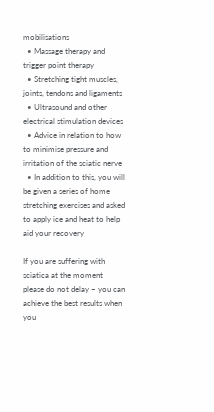mobilisations
  • Massage therapy and trigger point therapy
  • Stretching tight muscles, joints, tendons and ligaments
  • Ultrasound and other electrical stimulation devices
  • Advice in relation to how to minimise pressure and irritation of the sciatic nerve
  • In addition to this, you will be given a series of home stretching exercises and asked to apply ice and heat to help aid your recovery

If you are suffering with sciatica at the moment please do not delay – you can achieve the best results when you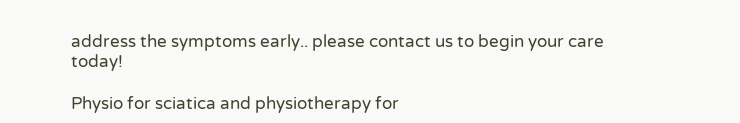address the symptoms early.. please contact us to begin your care today!

Physio for sciatica and physiotherapy for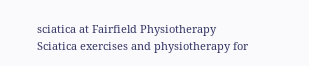sciatica at Fairfield Physiotherapy
Sciatica exercises and physiotherapy for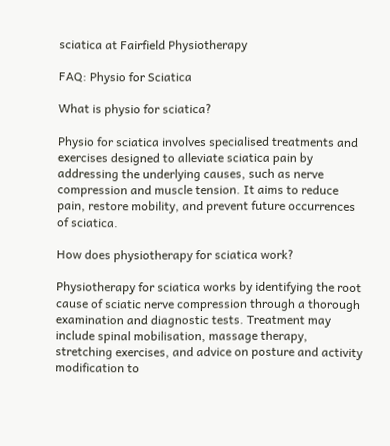sciatica at Fairfield Physiotherapy

FAQ: Physio for Sciatica

What is physio for sciatica?

Physio for sciatica involves specialised treatments and exercises designed to alleviate sciatica pain by addressing the underlying causes, such as nerve compression and muscle tension. It aims to reduce pain, restore mobility, and prevent future occurrences of sciatica.

How does physiotherapy for sciatica work?

Physiotherapy for sciatica works by identifying the root cause of sciatic nerve compression through a thorough examination and diagnostic tests. Treatment may include spinal mobilisation, massage therapy, stretching exercises, and advice on posture and activity modification to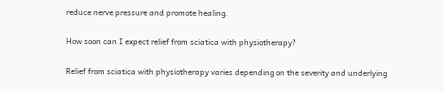reduce nerve pressure and promote healing.

How soon can I expect relief from sciatica with physiotherapy?

Relief from sciatica with physiotherapy varies depending on the severity and underlying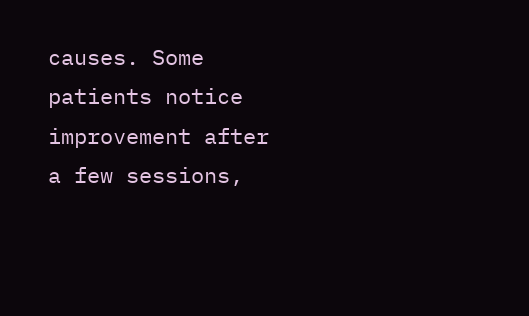causes. Some patients notice improvement after a few sessions,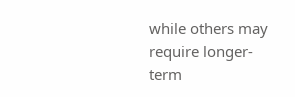while others may require longer-term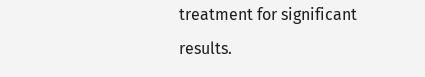treatment for significant results.